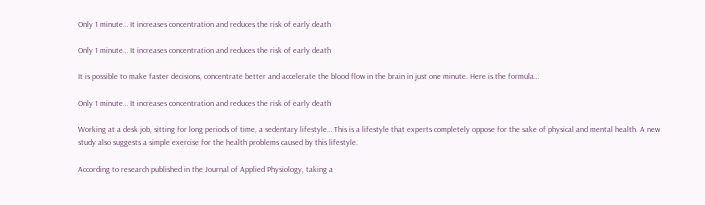Only 1 minute… It increases concentration and reduces the risk of early death

Only 1 minute… It increases concentration and reduces the risk of early death

It is possible to make faster decisions, concentrate better and accelerate the blood flow in the brain in just one minute. Here is the formula…

Only 1 minute… It increases concentration and reduces the risk of early death

Working at a desk job, sitting for long periods of time, a sedentary lifestyle… This is a lifestyle that experts completely oppose for the sake of physical and mental health. A new study also suggests a simple exercise for the health problems caused by this lifestyle.

According to research published in the Journal of Applied Physiology, taking a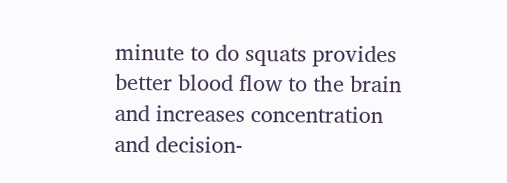minute to do squats provides better blood flow to the brain and increases concentration and decision-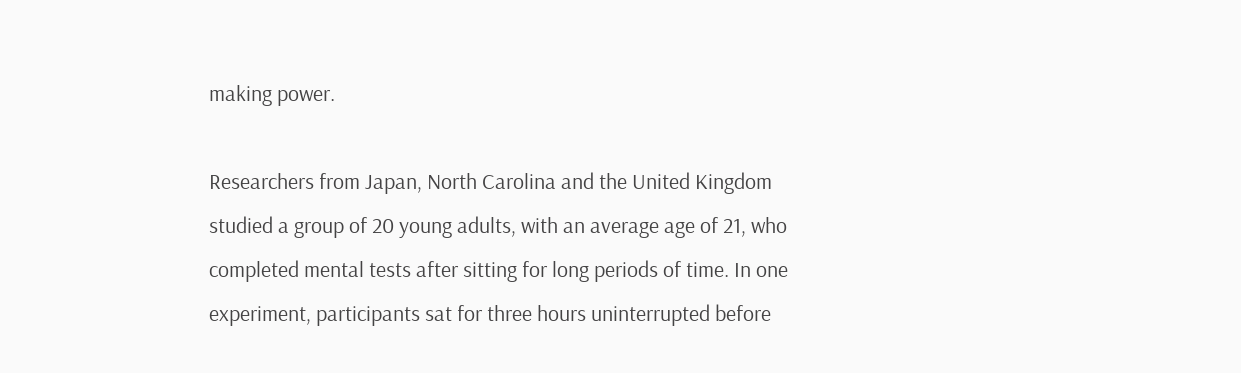making power.

Researchers from Japan, North Carolina and the United Kingdom studied a group of 20 young adults, with an average age of 21, who completed mental tests after sitting for long periods of time. In one experiment, participants sat for three hours uninterrupted before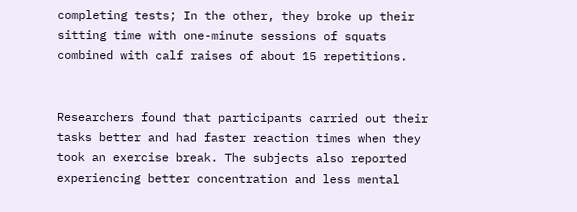completing tests; In the other, they broke up their sitting time with one-minute sessions of squats combined with calf raises of about 15 repetitions.


Researchers found that participants carried out their tasks better and had faster reaction times when they took an exercise break. The subjects also reported experiencing better concentration and less mental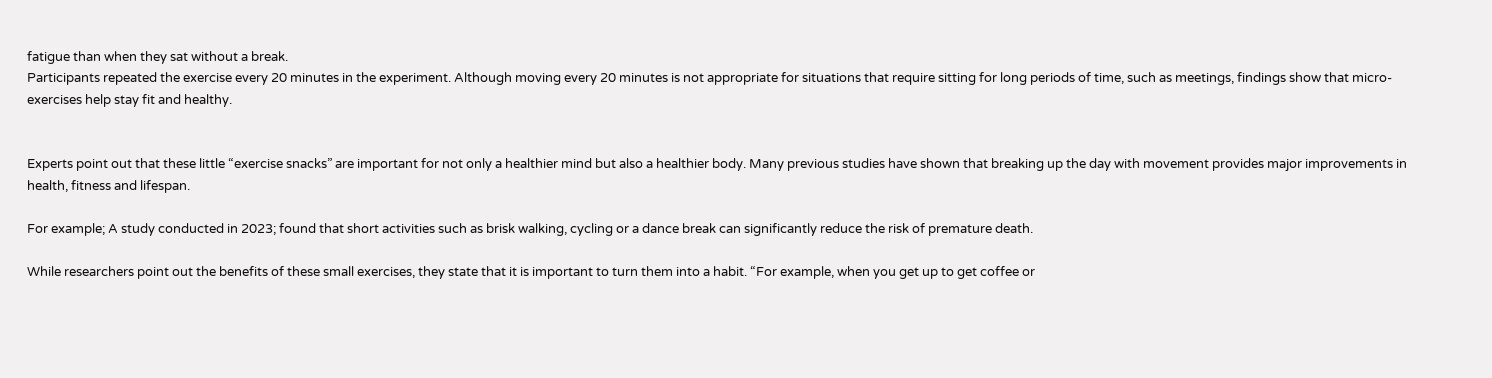fatigue than when they sat without a break.
Participants repeated the exercise every 20 minutes in the experiment. Although moving every 20 minutes is not appropriate for situations that require sitting for long periods of time, such as meetings, findings show that micro-exercises help stay fit and healthy.


Experts point out that these little “exercise snacks” are important for not only a healthier mind but also a healthier body. Many previous studies have shown that breaking up the day with movement provides major improvements in health, fitness and lifespan.

For example; A study conducted in 2023; found that short activities such as brisk walking, cycling or a dance break can significantly reduce the risk of premature death.

While researchers point out the benefits of these small exercises, they state that it is important to turn them into a habit. “For example, when you get up to get coffee or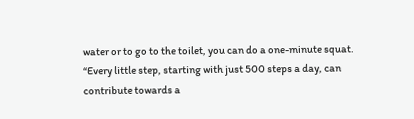water or to go to the toilet, you can do a one-minute squat. “Every little step, starting with just 500 steps a day, can contribute towards a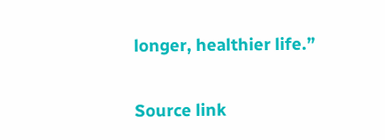longer, healthier life.”

Source link